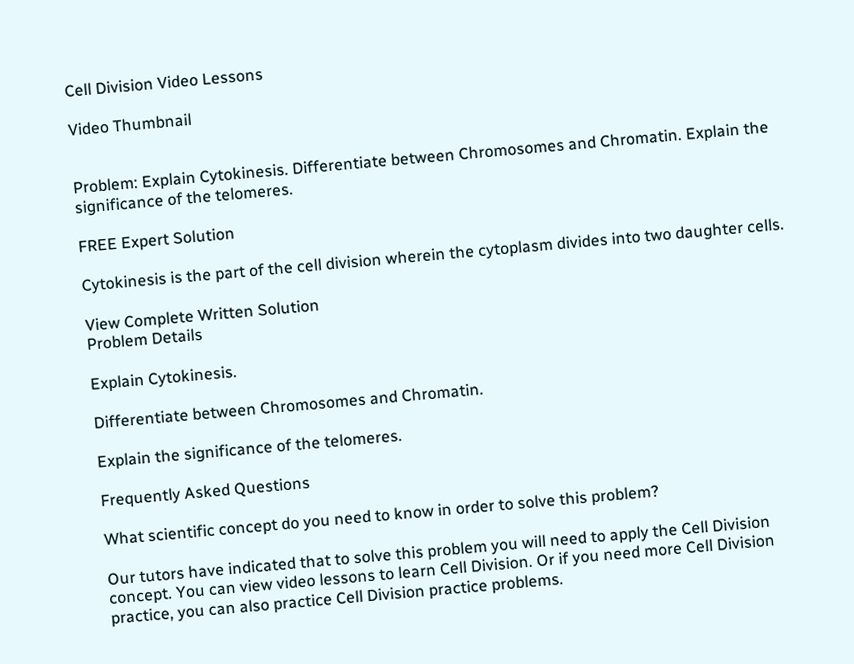Cell Division Video Lessons

Video Thumbnail


Problem: Explain Cytokinesis. Differentiate between Chromosomes and Chromatin. Explain the significance of the telomeres.

FREE Expert Solution

Cytokinesis is the part of the cell division wherein the cytoplasm divides into two daughter cells.

View Complete Written Solution
Problem Details

Explain Cytokinesis.

Differentiate between Chromosomes and Chromatin.

Explain the significance of the telomeres.

Frequently Asked Questions

What scientific concept do you need to know in order to solve this problem?

Our tutors have indicated that to solve this problem you will need to apply the Cell Division concept. You can view video lessons to learn Cell Division. Or if you need more Cell Division practice, you can also practice Cell Division practice problems.